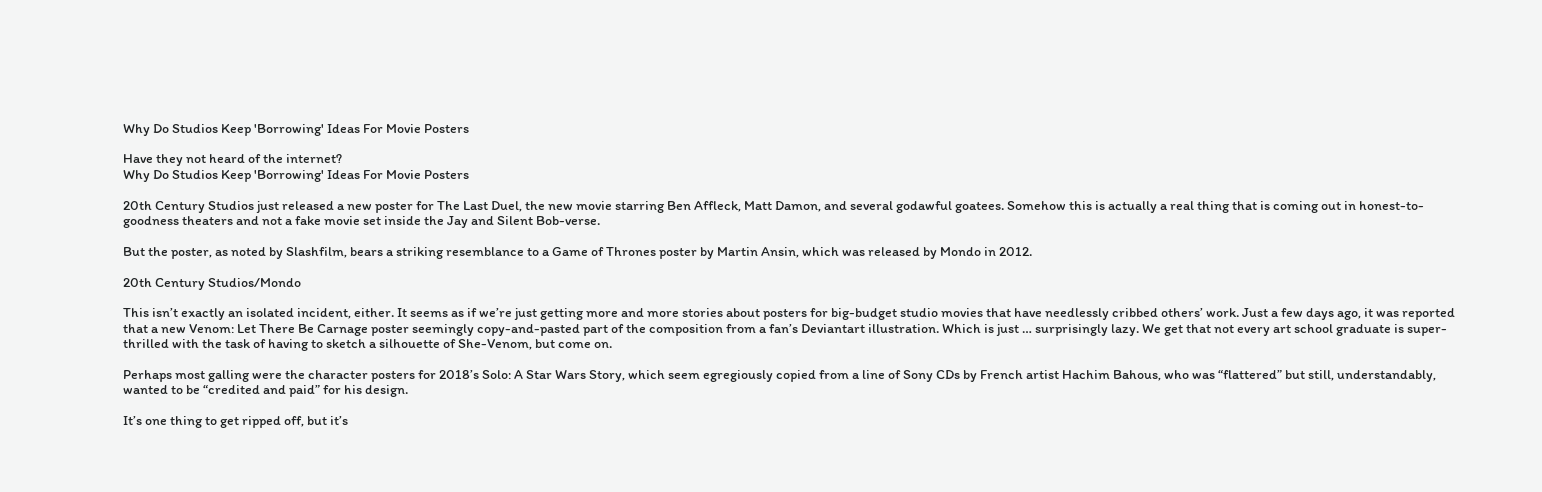Why Do Studios Keep 'Borrowing' Ideas For Movie Posters

Have they not heard of the internet?
Why Do Studios Keep 'Borrowing' Ideas For Movie Posters

20th Century Studios just released a new poster for The Last Duel, the new movie starring Ben Affleck, Matt Damon, and several godawful goatees. Somehow this is actually a real thing that is coming out in honest-to-goodness theaters and not a fake movie set inside the Jay and Silent Bob-verse.

But the poster, as noted by Slashfilm, bears a striking resemblance to a Game of Thrones poster by Martin Ansin, which was released by Mondo in 2012.

20th Century Studios/Mondo

This isn’t exactly an isolated incident, either. It seems as if we’re just getting more and more stories about posters for big-budget studio movies that have needlessly cribbed others’ work. Just a few days ago, it was reported that a new Venom: Let There Be Carnage poster seemingly copy-and-pasted part of the composition from a fan’s Deviantart illustration. Which is just … surprisingly lazy. We get that not every art school graduate is super-thrilled with the task of having to sketch a silhouette of She-Venom, but come on.

Perhaps most galling were the character posters for 2018’s Solo: A Star Wars Story, which seem egregiously copied from a line of Sony CDs by French artist Hachim Bahous, who was “flattered” but still, understandably, wanted to be “credited and paid” for his design.

It’s one thing to get ripped off, but it’s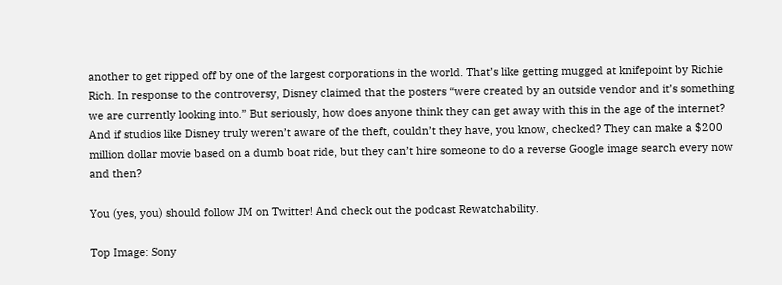another to get ripped off by one of the largest corporations in the world. That’s like getting mugged at knifepoint by Richie Rich. In response to the controversy, Disney claimed that the posters “were created by an outside vendor and it’s something we are currently looking into.” But seriously, how does anyone think they can get away with this in the age of the internet? And if studios like Disney truly weren’t aware of the theft, couldn’t they have, you know, checked? They can make a $200 million dollar movie based on a dumb boat ride, but they can’t hire someone to do a reverse Google image search every now and then?

You (yes, you) should follow JM on Twitter! And check out the podcast Rewatchability.

Top Image: Sony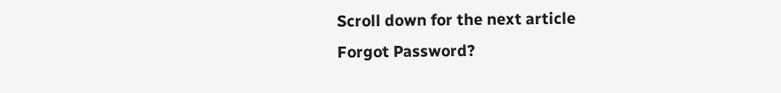Scroll down for the next article
Forgot Password?